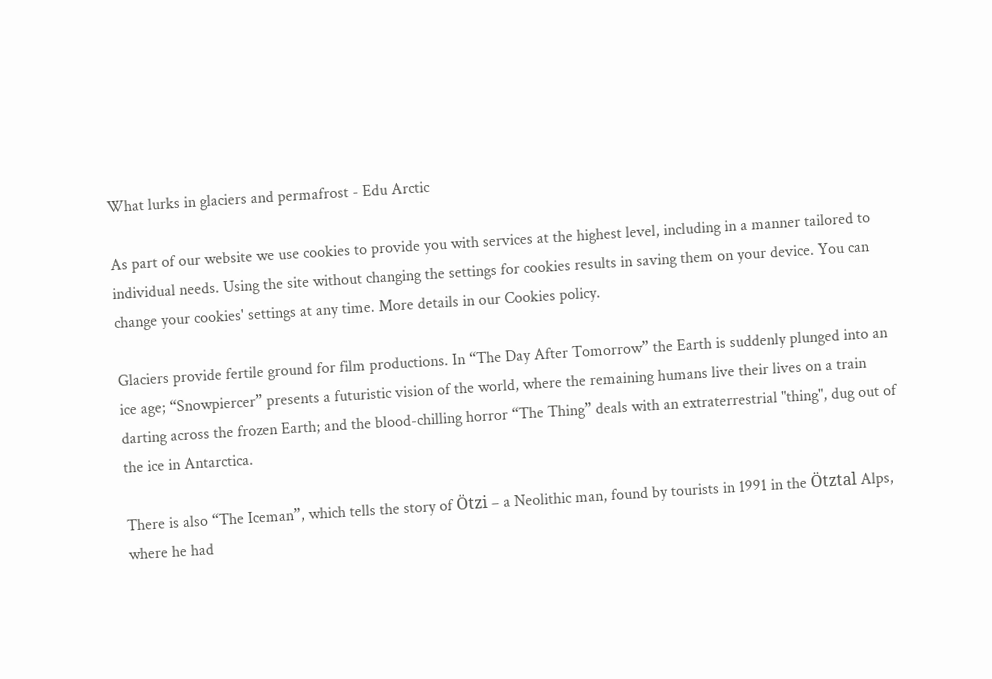What lurks in glaciers and permafrost - Edu Arctic

As part of our website we use cookies to provide you with services at the highest level, including in a manner tailored to individual needs. Using the site without changing the settings for cookies results in saving them on your device. You can change your cookies' settings at any time. More details in our Cookies policy.

Glaciers provide fertile ground for film productions. In “The Day After Tomorrow” the Earth is suddenly plunged into an ice age; “Snowpiercer” presents a futuristic vision of the world, where the remaining humans live their lives on a train darting across the frozen Earth; and the blood-chilling horror “The Thing” deals with an extraterrestrial "thing", dug out of the ice in Antarctica.

There is also “The Iceman”, which tells the story of Ötzi – a Neolithic man, found by tourists in 1991 in the Ötztal Alps, where he had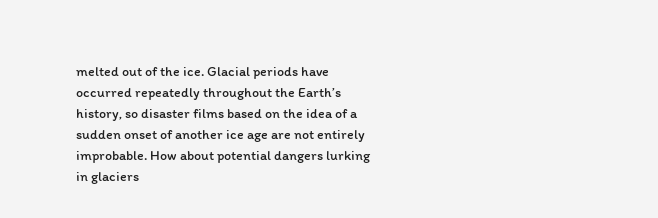melted out of the ice. Glacial periods have occurred repeatedly throughout the Earth’s history, so disaster films based on the idea of a sudden onset of another ice age are not entirely improbable. How about potential dangers lurking in glaciers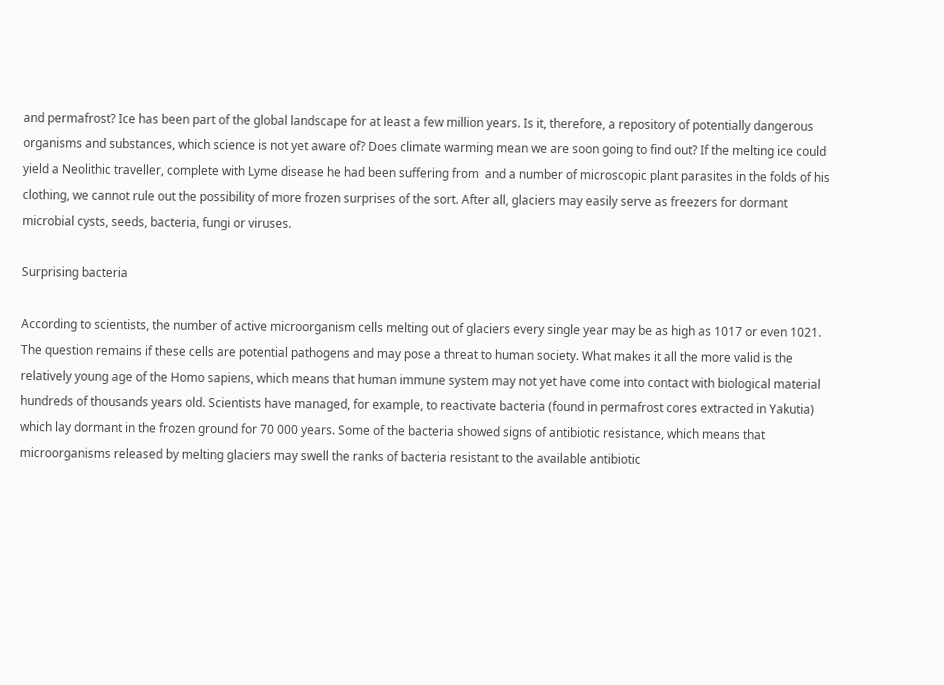and permafrost? Ice has been part of the global landscape for at least a few million years. Is it, therefore, a repository of potentially dangerous organisms and substances, which science is not yet aware of? Does climate warming mean we are soon going to find out? If the melting ice could yield a Neolithic traveller, complete with Lyme disease he had been suffering from  and a number of microscopic plant parasites in the folds of his clothing, we cannot rule out the possibility of more frozen surprises of the sort. After all, glaciers may easily serve as freezers for dormant microbial cysts, seeds, bacteria, fungi or viruses.

Surprising bacteria

According to scientists, the number of active microorganism cells melting out of glaciers every single year may be as high as 1017 or even 1021. The question remains if these cells are potential pathogens and may pose a threat to human society. What makes it all the more valid is the relatively young age of the Homo sapiens, which means that human immune system may not yet have come into contact with biological material hundreds of thousands years old. Scientists have managed, for example, to reactivate bacteria (found in permafrost cores extracted in Yakutia) which lay dormant in the frozen ground for 70 000 years. Some of the bacteria showed signs of antibiotic resistance, which means that microorganisms released by melting glaciers may swell the ranks of bacteria resistant to the available antibiotic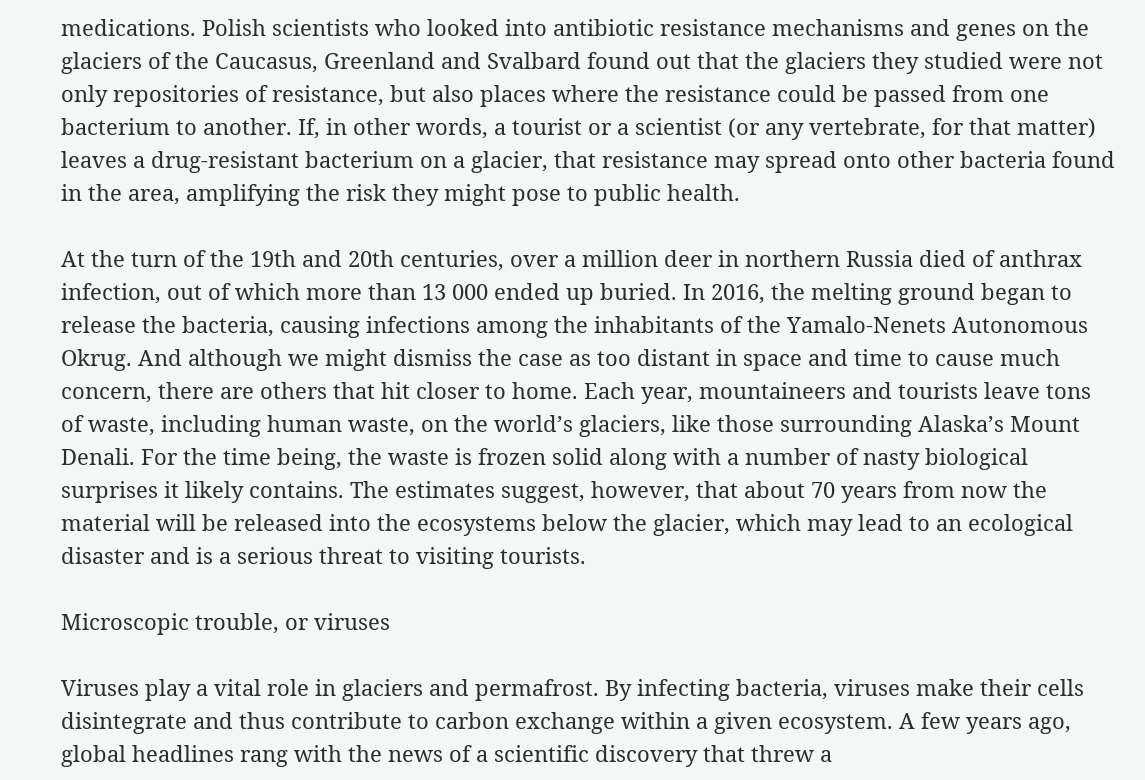medications. Polish scientists who looked into antibiotic resistance mechanisms and genes on the glaciers of the Caucasus, Greenland and Svalbard found out that the glaciers they studied were not only repositories of resistance, but also places where the resistance could be passed from one bacterium to another. If, in other words, a tourist or a scientist (or any vertebrate, for that matter) leaves a drug-resistant bacterium on a glacier, that resistance may spread onto other bacteria found in the area, amplifying the risk they might pose to public health.

At the turn of the 19th and 20th centuries, over a million deer in northern Russia died of anthrax infection, out of which more than 13 000 ended up buried. In 2016, the melting ground began to release the bacteria, causing infections among the inhabitants of the Yamalo-Nenets Autonomous Okrug. And although we might dismiss the case as too distant in space and time to cause much concern, there are others that hit closer to home. Each year, mountaineers and tourists leave tons of waste, including human waste, on the world’s glaciers, like those surrounding Alaska’s Mount Denali. For the time being, the waste is frozen solid along with a number of nasty biological surprises it likely contains. The estimates suggest, however, that about 70 years from now the material will be released into the ecosystems below the glacier, which may lead to an ecological disaster and is a serious threat to visiting tourists.

Microscopic trouble, or viruses

Viruses play a vital role in glaciers and permafrost. By infecting bacteria, viruses make their cells disintegrate and thus contribute to carbon exchange within a given ecosystem. A few years ago, global headlines rang with the news of a scientific discovery that threw a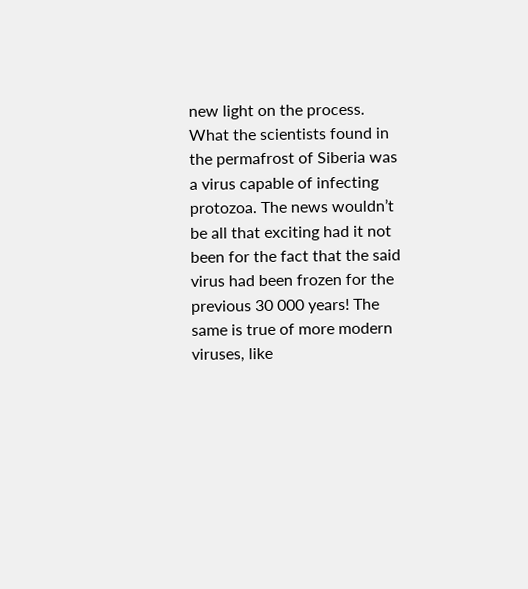new light on the process. What the scientists found in the permafrost of Siberia was a virus capable of infecting protozoa. The news wouldn’t be all that exciting had it not been for the fact that the said virus had been frozen for the previous 30 000 years! The same is true of more modern viruses, like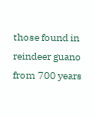those found in reindeer guano from 700 years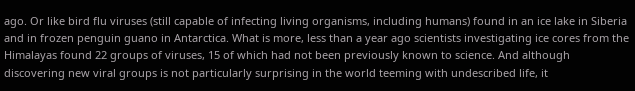ago. Or like bird flu viruses (still capable of infecting living organisms, including humans) found in an ice lake in Siberia and in frozen penguin guano in Antarctica. What is more, less than a year ago scientists investigating ice cores from the Himalayas found 22 groups of viruses, 15 of which had not been previously known to science. And although discovering new viral groups is not particularly surprising in the world teeming with undescribed life, it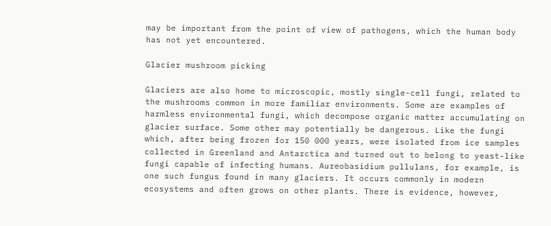may be important from the point of view of pathogens, which the human body has not yet encountered.

Glacier mushroom picking

Glaciers are also home to microscopic, mostly single-cell fungi, related to the mushrooms common in more familiar environments. Some are examples of harmless environmental fungi, which decompose organic matter accumulating on glacier surface. Some other may potentially be dangerous. Like the fungi which, after being frozen for 150 000 years, were isolated from ice samples collected in Greenland and Antarctica and turned out to belong to yeast-like fungi capable of infecting humans. Aureobasidium pullulans, for example, is one such fungus found in many glaciers. It occurs commonly in modern ecosystems and often grows on other plants. There is evidence, however,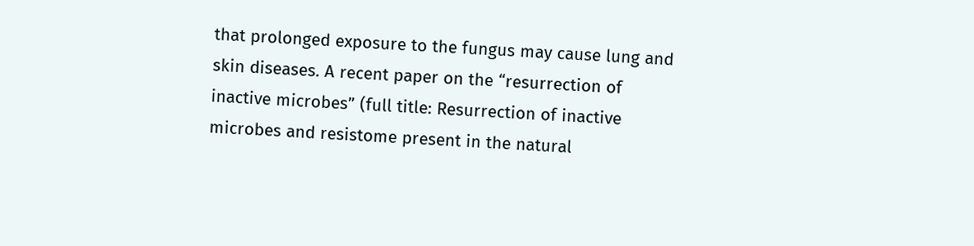that prolonged exposure to the fungus may cause lung and skin diseases. A recent paper on the “resurrection of inactive microbes” (full title: Resurrection of inactive microbes and resistome present in the natural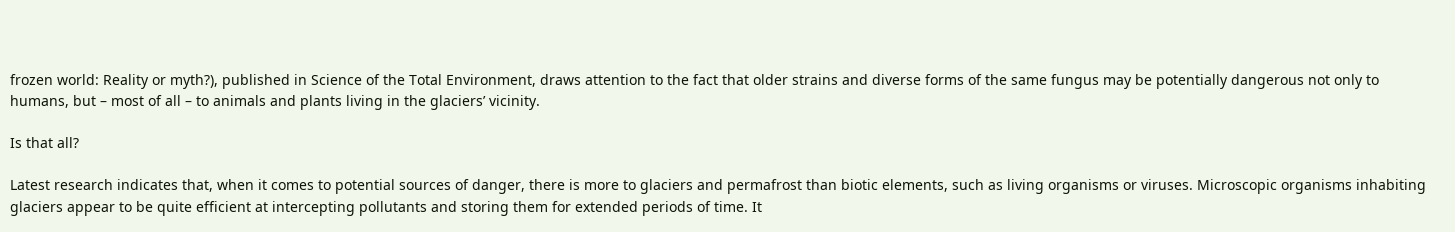frozen world: Reality or myth?), published in Science of the Total Environment, draws attention to the fact that older strains and diverse forms of the same fungus may be potentially dangerous not only to humans, but – most of all – to animals and plants living in the glaciers’ vicinity.

Is that all?

Latest research indicates that, when it comes to potential sources of danger, there is more to glaciers and permafrost than biotic elements, such as living organisms or viruses. Microscopic organisms inhabiting glaciers appear to be quite efficient at intercepting pollutants and storing them for extended periods of time. It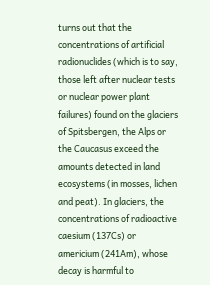turns out that the concentrations of artificial radionuclides (which is to say, those left after nuclear tests or nuclear power plant failures) found on the glaciers of Spitsbergen, the Alps or the Caucasus exceed the amounts detected in land ecosystems (in mosses, lichen and peat). In glaciers, the concentrations of radioactive caesium (137Cs) or americium (241Am), whose decay is harmful to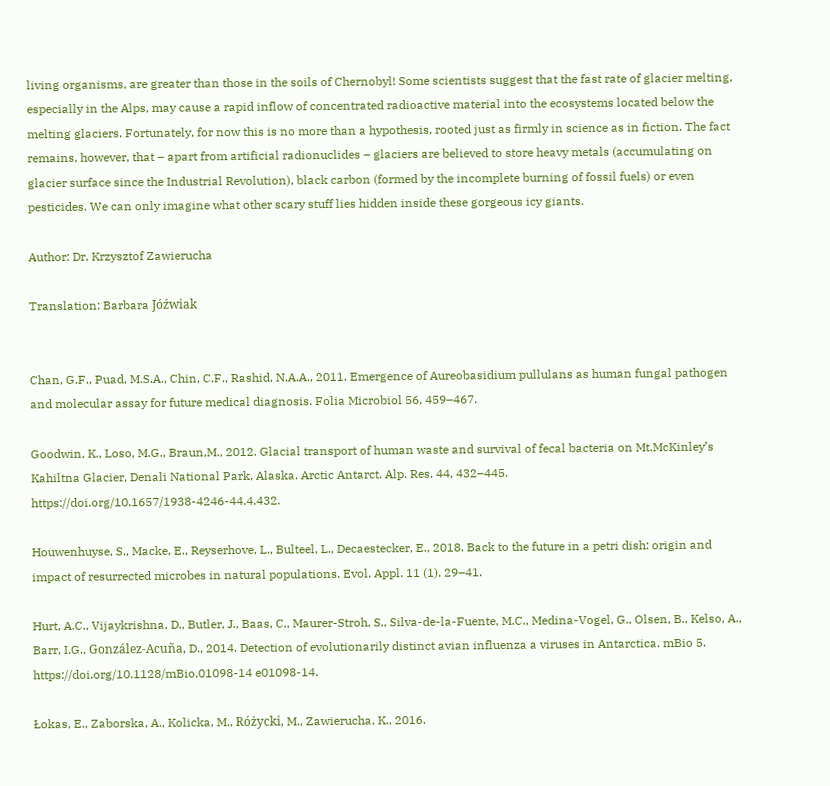living organisms, are greater than those in the soils of Chernobyl! Some scientists suggest that the fast rate of glacier melting, especially in the Alps, may cause a rapid inflow of concentrated radioactive material into the ecosystems located below the melting glaciers. Fortunately, for now this is no more than a hypothesis, rooted just as firmly in science as in fiction. The fact remains, however, that – apart from artificial radionuclides – glaciers are believed to store heavy metals (accumulating on glacier surface since the Industrial Revolution), black carbon (formed by the incomplete burning of fossil fuels) or even pesticides. We can only imagine what other scary stuff lies hidden inside these gorgeous icy giants.

Author: Dr. Krzysztof Zawierucha

Translation: Barbara Jóźwiak


Chan, G.F., Puad, M.S.A., Chin, C.F., Rashid, N.A.A., 2011. Emergence of Aureobasidium pullulans as human fungal pathogen and molecular assay for future medical diagnosis. Folia Microbiol 56, 459–467.

Goodwin, K., Loso, M.G., Braun,M., 2012. Glacial transport of human waste and survival of fecal bacteria on Mt.McKinley’s Kahiltna Glacier, Denali National Park, Alaska. Arctic Antarct. Alp. Res. 44, 432–445. https://doi.org/10.1657/1938-4246-44.4.432.

Houwenhuyse, S., Macke, E., Reyserhove, L., Bulteel, L., Decaestecker, E., 2018. Back to the future in a petri dish: origin and impact of resurrected microbes in natural populations. Evol. Appl. 11 (1), 29–41.

Hurt, A.C., Vijaykrishna, D., Butler, J., Baas, C., Maurer-Stroh, S., Silva-de-la-Fuente, M.C., Medina-Vogel, G., Olsen, B., Kelso, A., Barr, I.G., González-Acuña, D., 2014. Detection of evolutionarily distinct avian influenza a viruses in Antarctica. mBio 5. https://doi.org/10.1128/mBio.01098-14 e01098-14.

Łokas, E., Zaborska, A., Kolicka, M., Różycki, M., Zawierucha, K., 2016.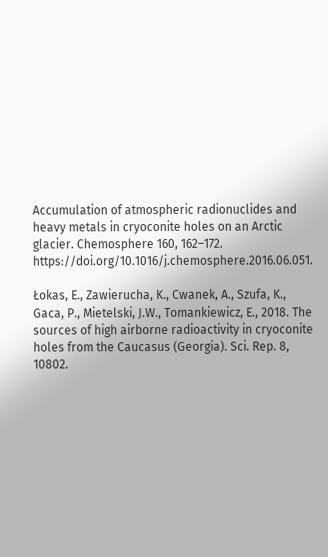Accumulation of atmospheric radionuclides and heavy metals in cryoconite holes on an Arctic glacier. Chemosphere 160, 162–172. https://doi.org/10.1016/j.chemosphere.2016.06.051.

Łokas, E., Zawierucha, K., Cwanek, A., Szufa, K., Gaca, P., Mietelski, J.W., Tomankiewicz, E., 2018. The sources of high airborne radioactivity in cryoconite holes from the Caucasus (Georgia). Sci. Rep. 8, 10802.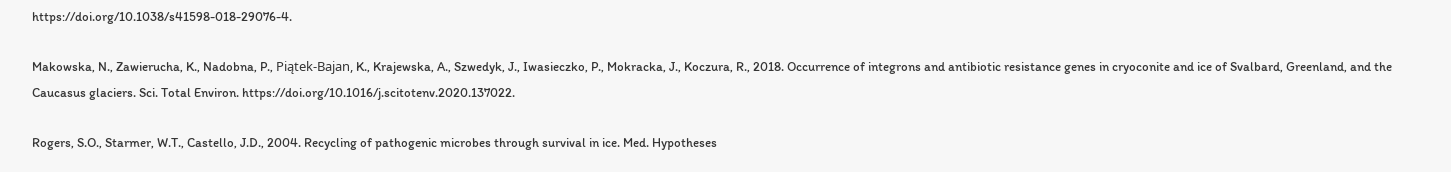https://doi.org/10.1038/s41598-018-29076-4.

Makowska, N., Zawierucha, K., Nadobna, P., Piątek-Bajan, K., Krajewska, A., Szwedyk, J., Iwasieczko, P., Mokracka, J., Koczura, R., 2018. Occurrence of integrons and antibiotic resistance genes in cryoconite and ice of Svalbard, Greenland, and the Caucasus glaciers. Sci. Total Environ. https://doi.org/10.1016/j.scitotenv.2020.137022.

Rogers, S.O., Starmer, W.T., Castello, J.D., 2004. Recycling of pathogenic microbes through survival in ice. Med. Hypotheses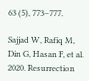63 (5), 773–777.

Sajjad W, Rafiq M, Din G, Hasan F, et al. 2020. Resurrection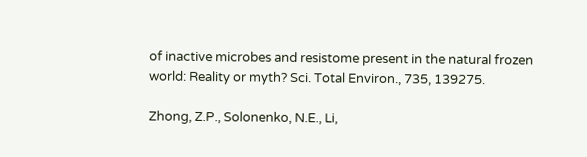of inactive microbes and resistome present in the natural frozen world: Reality or myth? Sci. Total Environ., 735, 139275.

Zhong, Z.P., Solonenko, N.E., Li,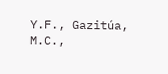Y.F., Gazitúa, M.C.,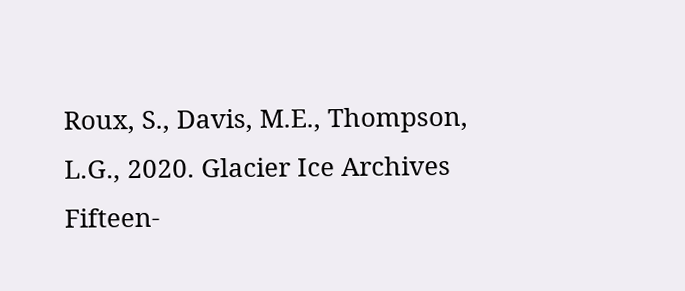Roux, S., Davis, M.E., Thompson, L.G., 2020. Glacier Ice Archives Fifteen-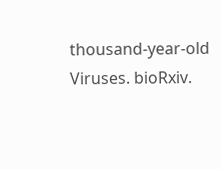thousand-year-old Viruses. bioRxiv.